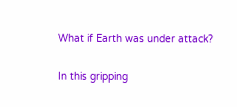What if Earth was under attack?

In this gripping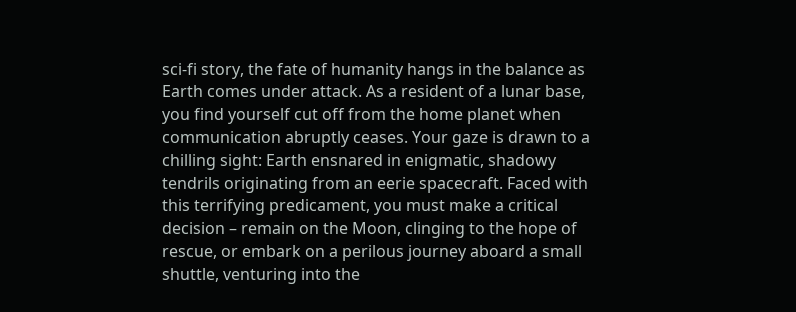sci-fi story, the fate of humanity hangs in the balance as Earth comes under attack. As a resident of a lunar base, you find yourself cut off from the home planet when communication abruptly ceases. Your gaze is drawn to a chilling sight: Earth ensnared in enigmatic, shadowy tendrils originating from an eerie spacecraft. Faced with this terrifying predicament, you must make a critical decision – remain on the Moon, clinging to the hope of rescue, or embark on a perilous journey aboard a small shuttle, venturing into the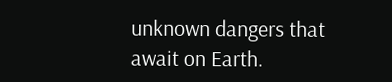unknown dangers that await on Earth.